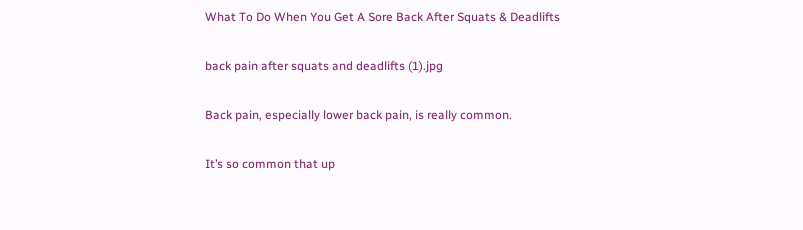What To Do When You Get A Sore Back After Squats & Deadlifts

back pain after squats and deadlifts (1).jpg

Back pain, especially lower back pain, is really common.

It’s so common that up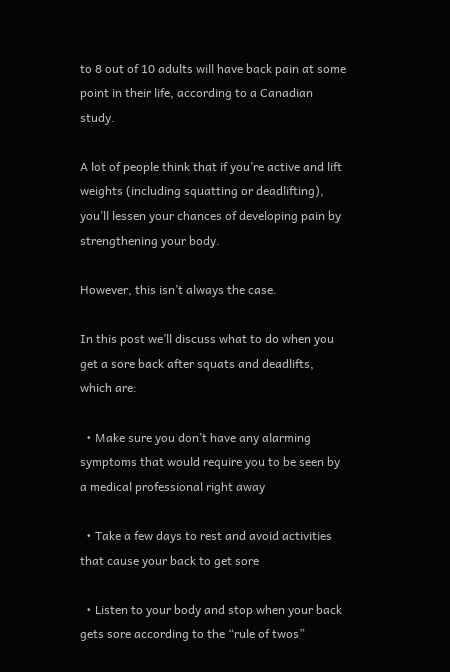to 8 out of 10 adults will have back pain at some point in their life, according to a Canadian study.

A lot of people think that if you’re active and lift weights (including squatting or deadlifting), you’ll lessen your chances of developing pain by strengthening your body.

However, this isn’t always the case.

In this post we’ll discuss what to do when you get a sore back after squats and deadlifts, which are:

  • Make sure you don’t have any alarming symptoms that would require you to be seen by a medical professional right away

  • Take a few days to rest and avoid activities that cause your back to get sore

  • Listen to your body and stop when your back gets sore according to the “rule of twos”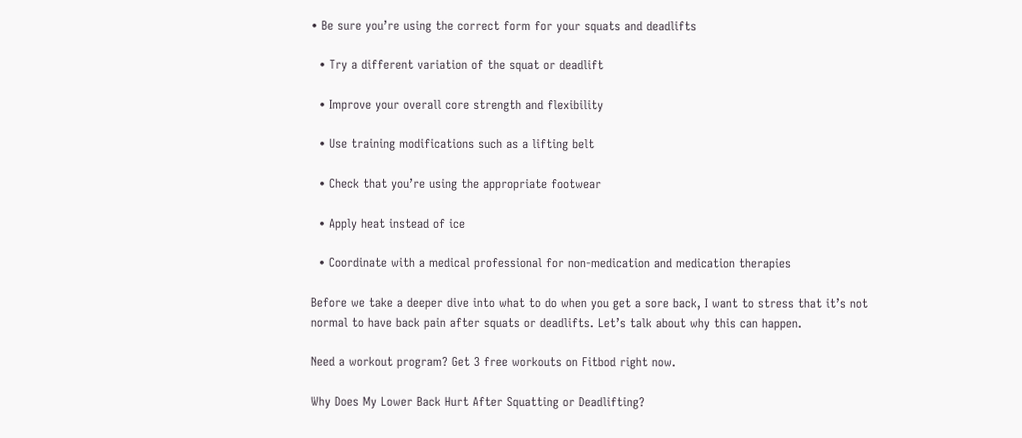• Be sure you’re using the correct form for your squats and deadlifts

  • Try a different variation of the squat or deadlift

  • Improve your overall core strength and flexibility

  • Use training modifications such as a lifting belt

  • Check that you’re using the appropriate footwear

  • Apply heat instead of ice

  • Coordinate with a medical professional for non-medication and medication therapies

Before we take a deeper dive into what to do when you get a sore back, I want to stress that it’s not normal to have back pain after squats or deadlifts. Let’s talk about why this can happen.

Need a workout program? Get 3 free workouts on Fitbod right now.

Why Does My Lower Back Hurt After Squatting or Deadlifting?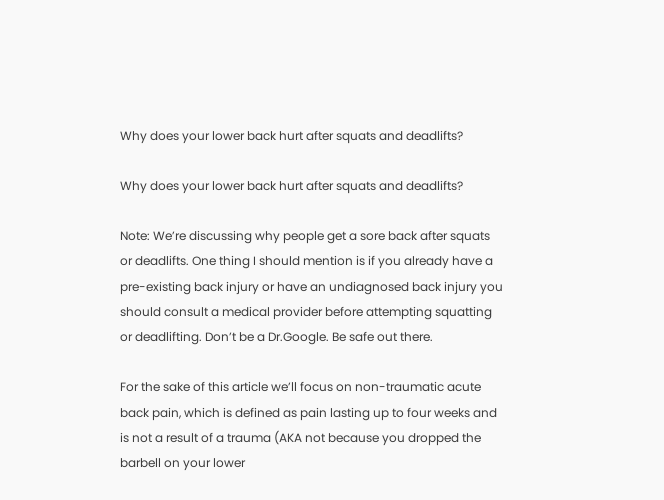Why does your lower back hurt after squats and deadlifts?

Why does your lower back hurt after squats and deadlifts?

Note: We’re discussing why people get a sore back after squats or deadlifts. One thing I should mention is if you already have a pre-existing back injury or have an undiagnosed back injury you should consult a medical provider before attempting squatting or deadlifting. Don’t be a Dr.Google. Be safe out there.

For the sake of this article we’ll focus on non-traumatic acute back pain, which is defined as pain lasting up to four weeks and is not a result of a trauma (AKA not because you dropped the barbell on your lower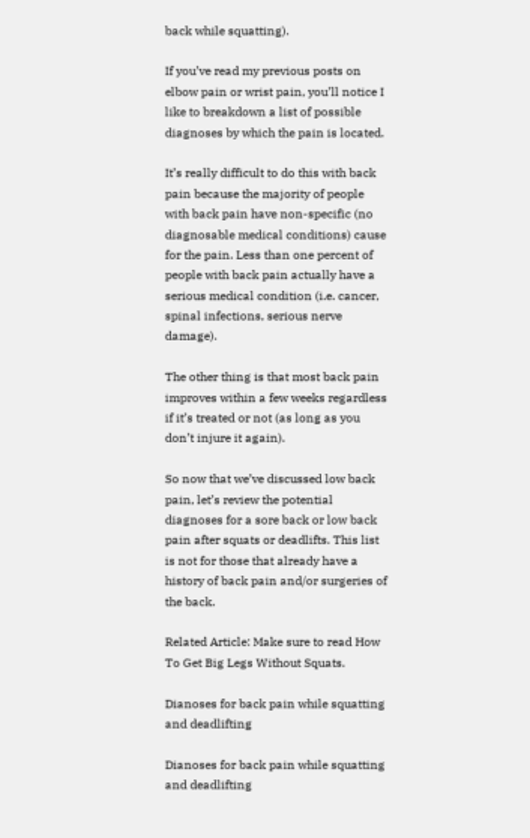back while squatting).

If you’ve read my previous posts on elbow pain or wrist pain, you’ll notice I like to breakdown a list of possible diagnoses by which the pain is located.

It’s really difficult to do this with back pain because the majority of people with back pain have non-specific (no diagnosable medical conditions) cause for the pain. Less than one percent of people with back pain actually have a serious medical condition (i.e. cancer, spinal infections, serious nerve damage).

The other thing is that most back pain improves within a few weeks regardless if it’s treated or not (as long as you don’t injure it again).

So now that we’ve discussed low back pain, let’s review the potential diagnoses for a sore back or low back pain after squats or deadlifts. This list is not for those that already have a history of back pain and/or surgeries of the back.

Related Article: Make sure to read How To Get Big Legs Without Squats.

Dianoses for back pain while squatting and deadlifting

Dianoses for back pain while squatting and deadlifting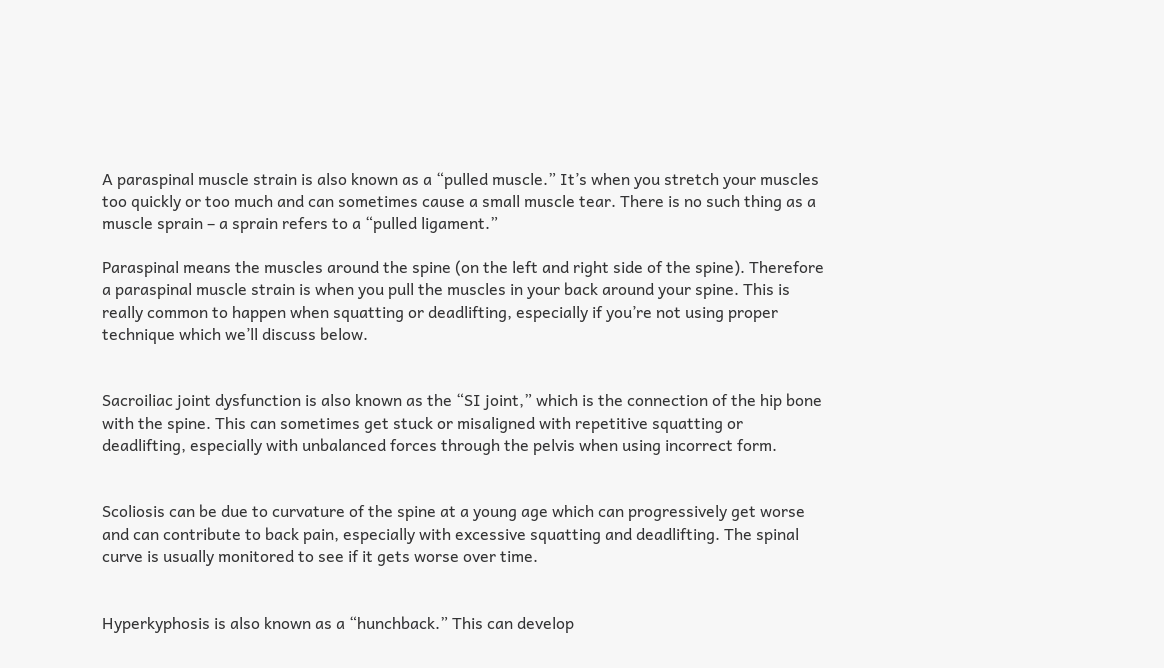A paraspinal muscle strain is also known as a “pulled muscle.” It’s when you stretch your muscles too quickly or too much and can sometimes cause a small muscle tear. There is no such thing as a muscle sprain – a sprain refers to a “pulled ligament.”

Paraspinal means the muscles around the spine (on the left and right side of the spine). Therefore a paraspinal muscle strain is when you pull the muscles in your back around your spine. This is really common to happen when squatting or deadlifting, especially if you’re not using proper technique which we’ll discuss below.


Sacroiliac joint dysfunction is also known as the “SI joint,” which is the connection of the hip bone with the spine. This can sometimes get stuck or misaligned with repetitive squatting or deadlifting, especially with unbalanced forces through the pelvis when using incorrect form.


Scoliosis can be due to curvature of the spine at a young age which can progressively get worse and can contribute to back pain, especially with excessive squatting and deadlifting. The spinal curve is usually monitored to see if it gets worse over time.


Hyperkyphosis is also known as a “hunchback.” This can develop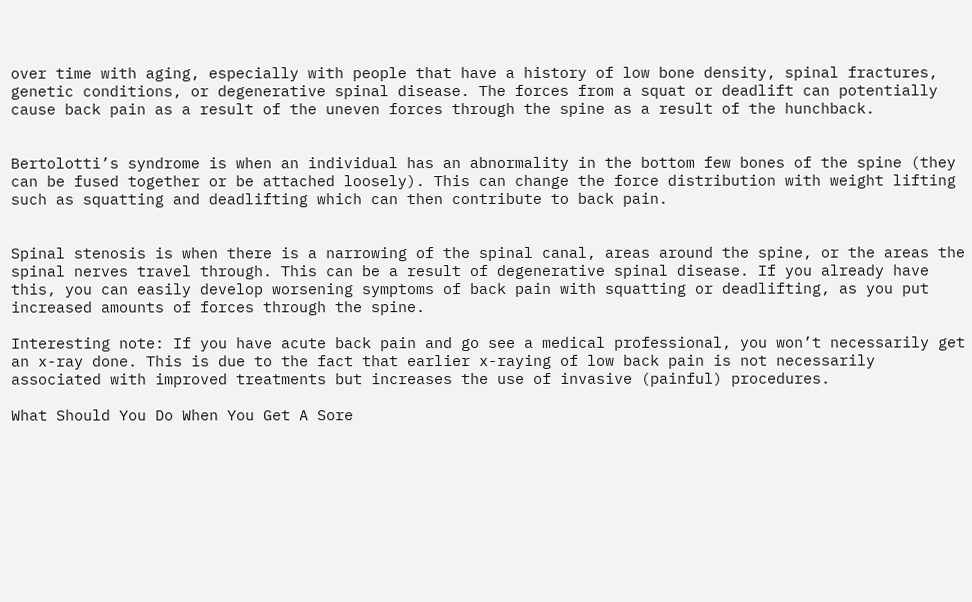over time with aging, especially with people that have a history of low bone density, spinal fractures, genetic conditions, or degenerative spinal disease. The forces from a squat or deadlift can potentially cause back pain as a result of the uneven forces through the spine as a result of the hunchback.


Bertolotti’s syndrome is when an individual has an abnormality in the bottom few bones of the spine (they can be fused together or be attached loosely). This can change the force distribution with weight lifting such as squatting and deadlifting which can then contribute to back pain.


Spinal stenosis is when there is a narrowing of the spinal canal, areas around the spine, or the areas the spinal nerves travel through. This can be a result of degenerative spinal disease. If you already have this, you can easily develop worsening symptoms of back pain with squatting or deadlifting, as you put increased amounts of forces through the spine.

Interesting note: If you have acute back pain and go see a medical professional, you won’t necessarily get an x-ray done. This is due to the fact that earlier x-raying of low back pain is not necessarily associated with improved treatments but increases the use of invasive (painful) procedures.

What Should You Do When You Get A Sore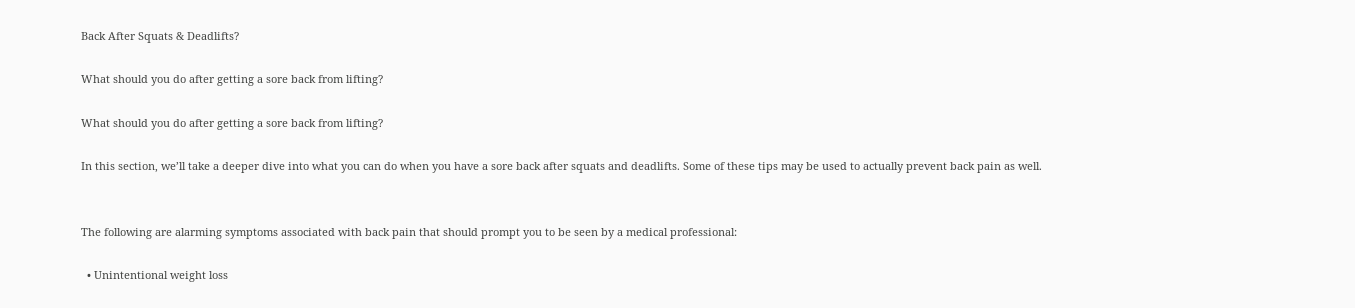Back After Squats & Deadlifts?

What should you do after getting a sore back from lifting?

What should you do after getting a sore back from lifting?

In this section, we’ll take a deeper dive into what you can do when you have a sore back after squats and deadlifts. Some of these tips may be used to actually prevent back pain as well.


The following are alarming symptoms associated with back pain that should prompt you to be seen by a medical professional:

  • Unintentional weight loss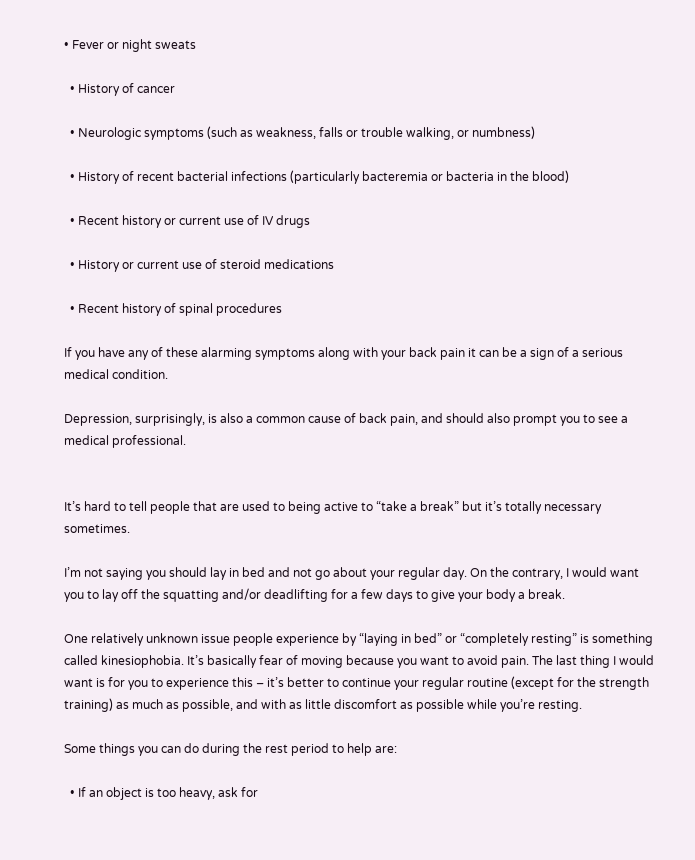• Fever or night sweats

  • History of cancer

  • Neurologic symptoms (such as weakness, falls or trouble walking, or numbness)

  • History of recent bacterial infections (particularly bacteremia or bacteria in the blood)

  • Recent history or current use of IV drugs

  • History or current use of steroid medications

  • Recent history of spinal procedures

If you have any of these alarming symptoms along with your back pain it can be a sign of a serious medical condition.

Depression, surprisingly, is also a common cause of back pain, and should also prompt you to see a medical professional.


It’s hard to tell people that are used to being active to “take a break” but it’s totally necessary sometimes.

I’m not saying you should lay in bed and not go about your regular day. On the contrary, I would want you to lay off the squatting and/or deadlifting for a few days to give your body a break.

One relatively unknown issue people experience by “laying in bed” or “completely resting” is something called kinesiophobia. It’s basically fear of moving because you want to avoid pain. The last thing I would want is for you to experience this – it’s better to continue your regular routine (except for the strength training) as much as possible, and with as little discomfort as possible while you’re resting.

Some things you can do during the rest period to help are:

  • If an object is too heavy, ask for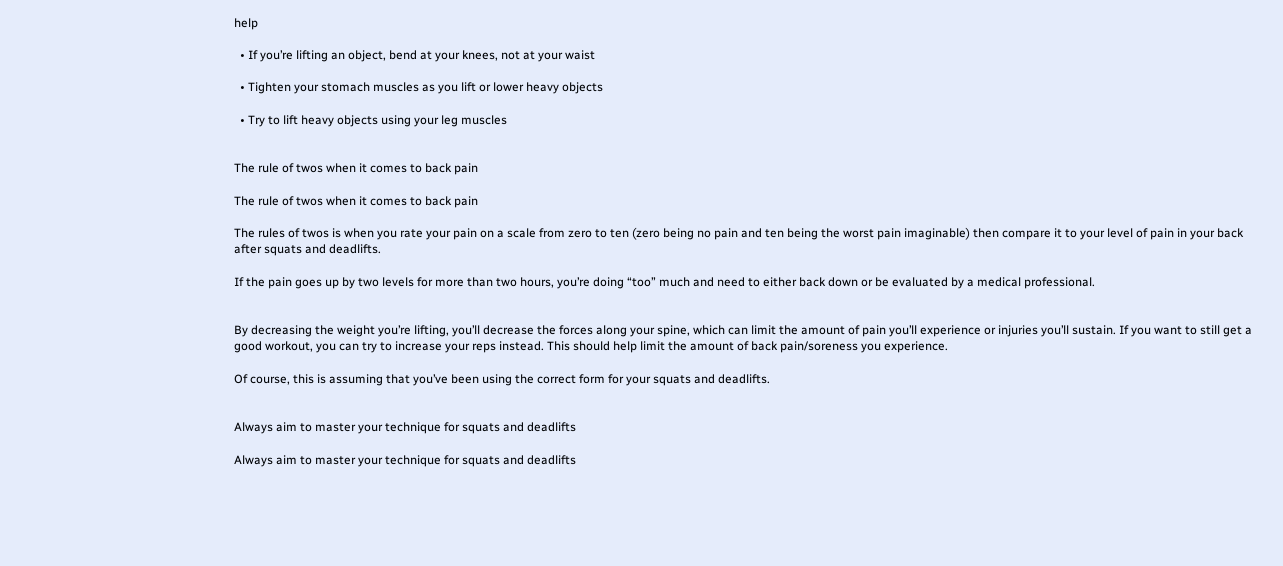help

  • If you’re lifting an object, bend at your knees, not at your waist

  • Tighten your stomach muscles as you lift or lower heavy objects

  • Try to lift heavy objects using your leg muscles


The rule of twos when it comes to back pain

The rule of twos when it comes to back pain

The rules of twos is when you rate your pain on a scale from zero to ten (zero being no pain and ten being the worst pain imaginable) then compare it to your level of pain in your back after squats and deadlifts.

If the pain goes up by two levels for more than two hours, you’re doing “too” much and need to either back down or be evaluated by a medical professional.


By decreasing the weight you’re lifting, you’ll decrease the forces along your spine, which can limit the amount of pain you’ll experience or injuries you’ll sustain. If you want to still get a good workout, you can try to increase your reps instead. This should help limit the amount of back pain/soreness you experience.

Of course, this is assuming that you’ve been using the correct form for your squats and deadlifts.


Always aim to master your technique for squats and deadlifts

Always aim to master your technique for squats and deadlifts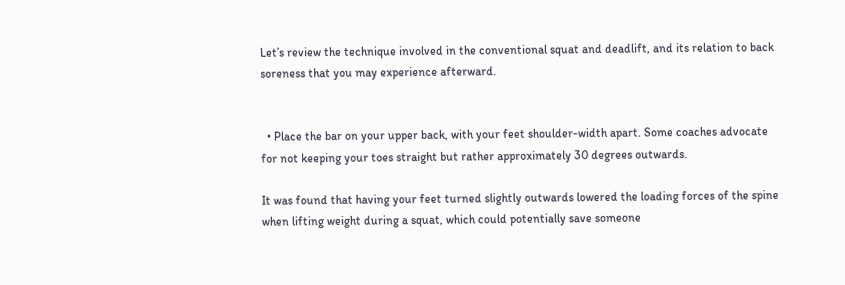Let’s review the technique involved in the conventional squat and deadlift, and its relation to back soreness that you may experience afterward.


  • Place the bar on your upper back, with your feet shoulder-width apart. Some coaches advocate for not keeping your toes straight but rather approximately 30 degrees outwards.

It was found that having your feet turned slightly outwards lowered the loading forces of the spine when lifting weight during a squat, which could potentially save someone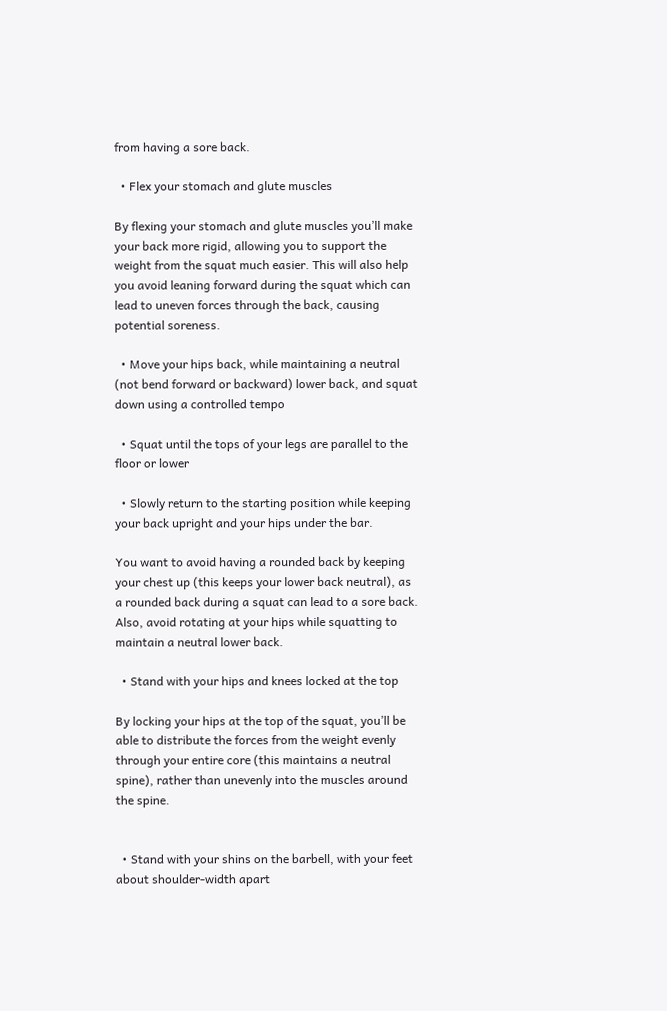from having a sore back.

  • Flex your stomach and glute muscles

By flexing your stomach and glute muscles you’ll make your back more rigid, allowing you to support the weight from the squat much easier. This will also help you avoid leaning forward during the squat which can lead to uneven forces through the back, causing potential soreness.

  • Move your hips back, while maintaining a neutral (not bend forward or backward) lower back, and squat down using a controlled tempo

  • Squat until the tops of your legs are parallel to the floor or lower

  • Slowly return to the starting position while keeping your back upright and your hips under the bar.

You want to avoid having a rounded back by keeping your chest up (this keeps your lower back neutral), as a rounded back during a squat can lead to a sore back. Also, avoid rotating at your hips while squatting to maintain a neutral lower back.

  • Stand with your hips and knees locked at the top

By locking your hips at the top of the squat, you’ll be able to distribute the forces from the weight evenly through your entire core (this maintains a neutral spine), rather than unevenly into the muscles around the spine.


  • Stand with your shins on the barbell, with your feet about shoulder-width apart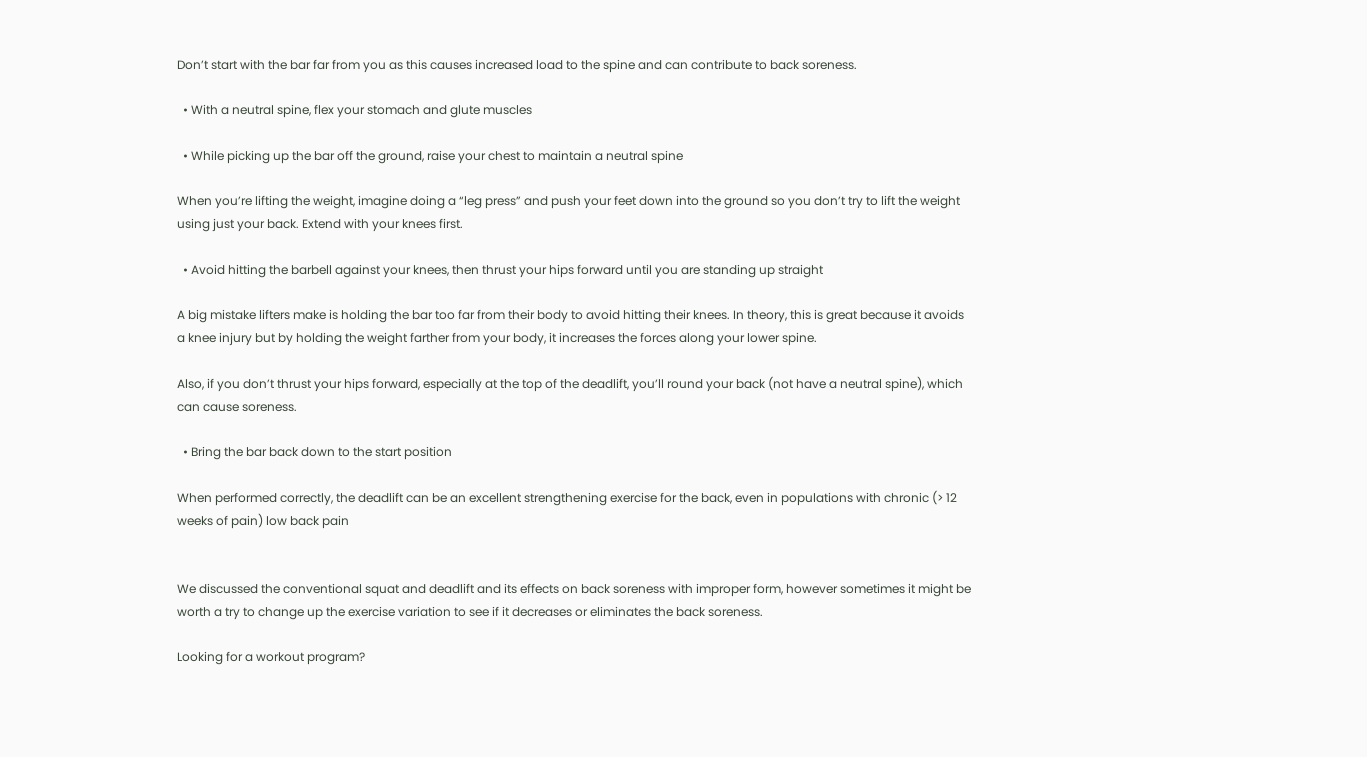Don’t start with the bar far from you as this causes increased load to the spine and can contribute to back soreness.

  • With a neutral spine, flex your stomach and glute muscles

  • While picking up the bar off the ground, raise your chest to maintain a neutral spine

When you’re lifting the weight, imagine doing a “leg press” and push your feet down into the ground so you don’t try to lift the weight using just your back. Extend with your knees first.

  • Avoid hitting the barbell against your knees, then thrust your hips forward until you are standing up straight

A big mistake lifters make is holding the bar too far from their body to avoid hitting their knees. In theory, this is great because it avoids a knee injury but by holding the weight farther from your body, it increases the forces along your lower spine.

Also, if you don’t thrust your hips forward, especially at the top of the deadlift, you’ll round your back (not have a neutral spine), which can cause soreness.

  • Bring the bar back down to the start position

When performed correctly, the deadlift can be an excellent strengthening exercise for the back, even in populations with chronic (> 12 weeks of pain) low back pain


We discussed the conventional squat and deadlift and its effects on back soreness with improper form, however sometimes it might be worth a try to change up the exercise variation to see if it decreases or eliminates the back soreness.

Looking for a workout program?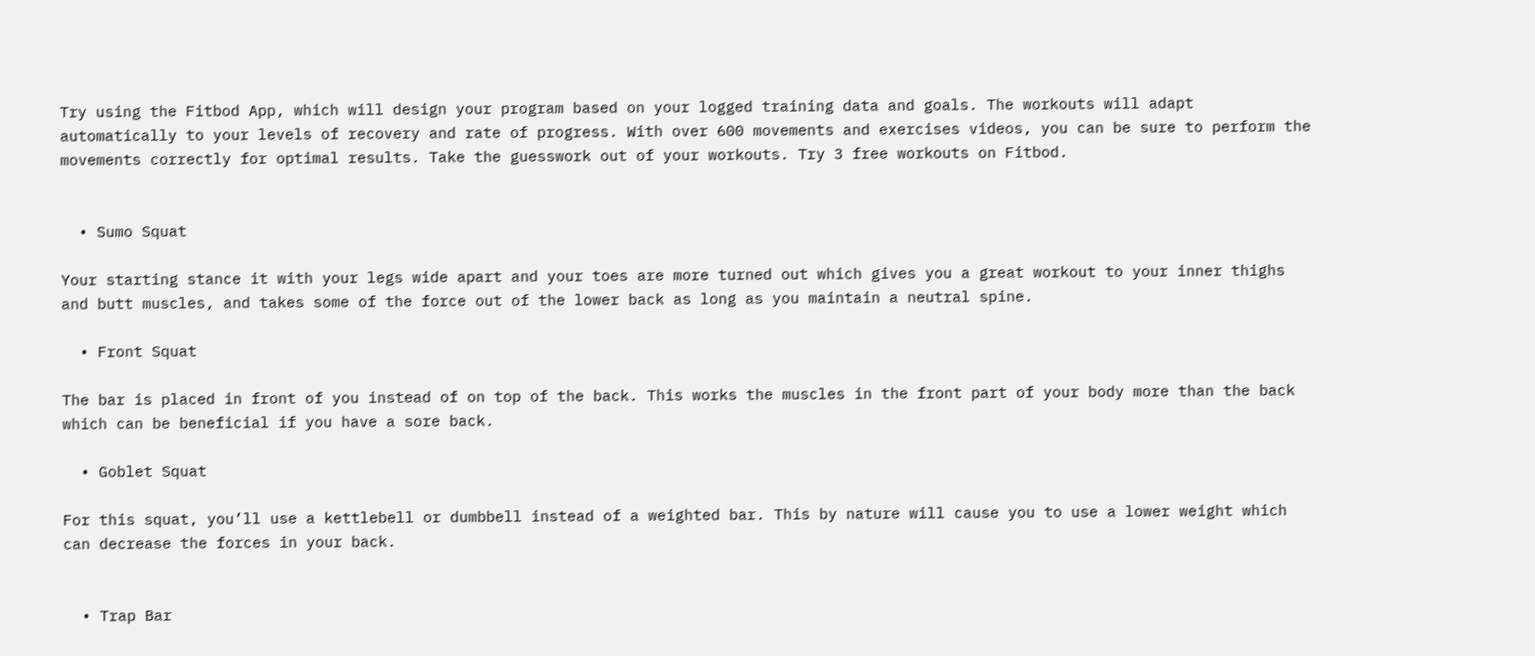Try using the Fitbod App, which will design your program based on your logged training data and goals. The workouts will adapt automatically to your levels of recovery and rate of progress. With over 600 movements and exercises videos, you can be sure to perform the movements correctly for optimal results. Take the guesswork out of your workouts. Try 3 free workouts on Fitbod.


  • Sumo Squat

Your starting stance it with your legs wide apart and your toes are more turned out which gives you a great workout to your inner thighs and butt muscles, and takes some of the force out of the lower back as long as you maintain a neutral spine.

  • Front Squat

The bar is placed in front of you instead of on top of the back. This works the muscles in the front part of your body more than the back which can be beneficial if you have a sore back.

  • Goblet Squat

For this squat, you’ll use a kettlebell or dumbbell instead of a weighted bar. This by nature will cause you to use a lower weight which can decrease the forces in your back.


  • Trap Bar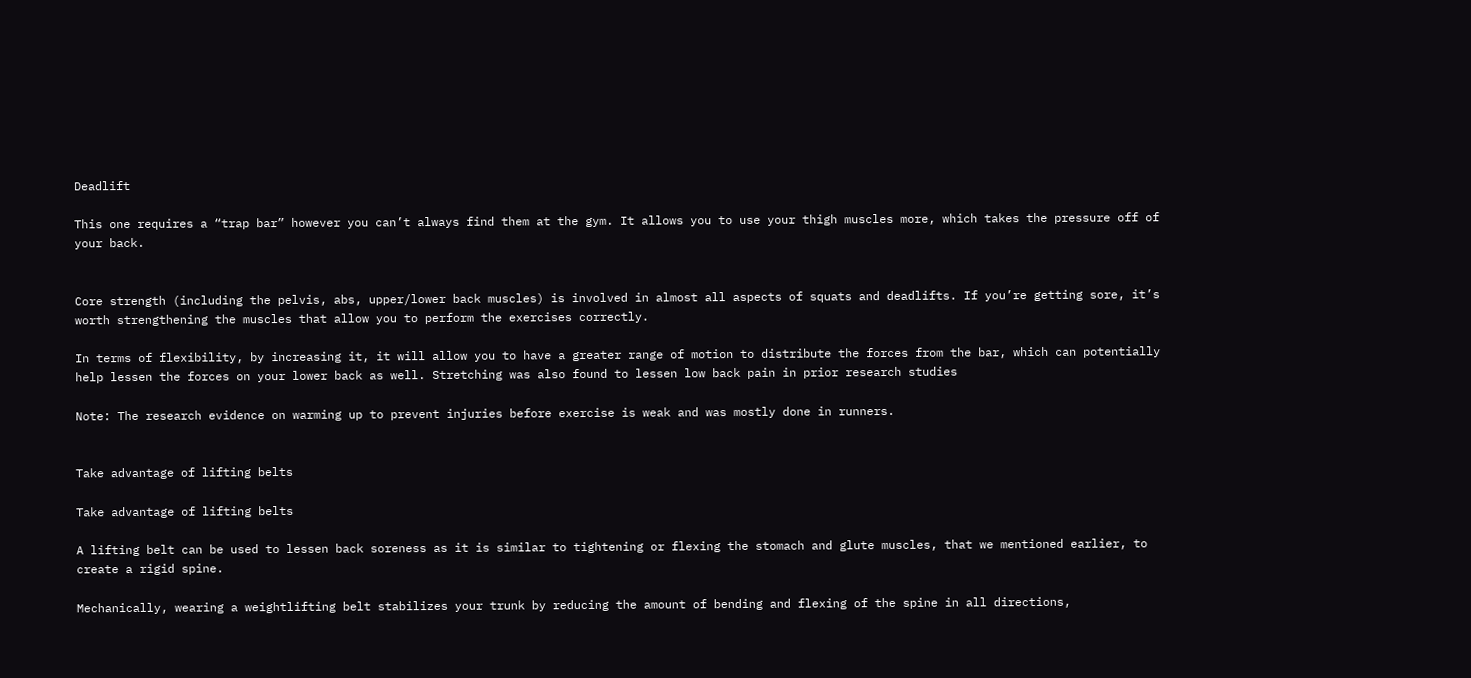Deadlift

This one requires a “trap bar” however you can’t always find them at the gym. It allows you to use your thigh muscles more, which takes the pressure off of your back.


Core strength (including the pelvis, abs, upper/lower back muscles) is involved in almost all aspects of squats and deadlifts. If you’re getting sore, it’s worth strengthening the muscles that allow you to perform the exercises correctly.

In terms of flexibility, by increasing it, it will allow you to have a greater range of motion to distribute the forces from the bar, which can potentially help lessen the forces on your lower back as well. Stretching was also found to lessen low back pain in prior research studies

Note: The research evidence on warming up to prevent injuries before exercise is weak and was mostly done in runners.


Take advantage of lifting belts

Take advantage of lifting belts

A lifting belt can be used to lessen back soreness as it is similar to tightening or flexing the stomach and glute muscles, that we mentioned earlier, to create a rigid spine.

Mechanically, wearing a weightlifting belt stabilizes your trunk by reducing the amount of bending and flexing of the spine in all directions,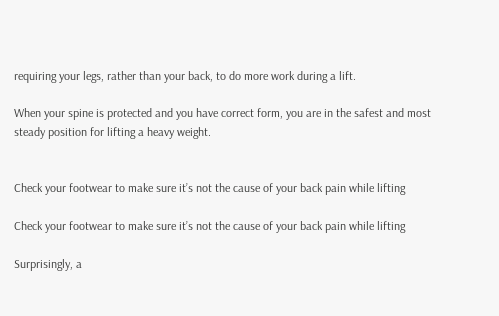requiring your legs, rather than your back, to do more work during a lift.

When your spine is protected and you have correct form, you are in the safest and most steady position for lifting a heavy weight.


Check your footwear to make sure it’s not the cause of your back pain while lifting

Check your footwear to make sure it’s not the cause of your back pain while lifting

Surprisingly, a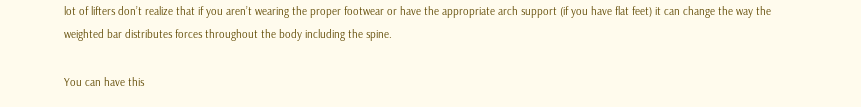lot of lifters don’t realize that if you aren’t wearing the proper footwear or have the appropriate arch support (if you have flat feet) it can change the way the weighted bar distributes forces throughout the body including the spine.

You can have this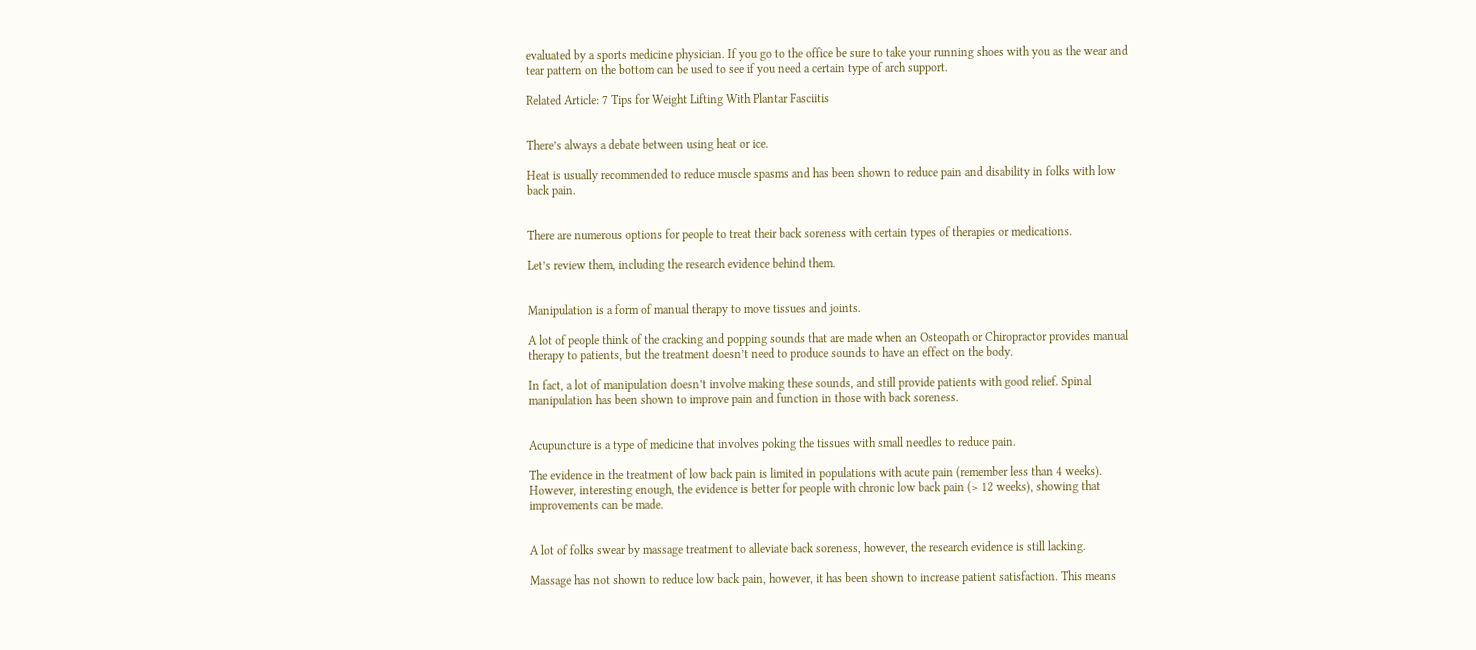evaluated by a sports medicine physician. If you go to the office be sure to take your running shoes with you as the wear and tear pattern on the bottom can be used to see if you need a certain type of arch support.

Related Article: 7 Tips for Weight Lifting With Plantar Fasciitis


There’s always a debate between using heat or ice.

Heat is usually recommended to reduce muscle spasms and has been shown to reduce pain and disability in folks with low back pain.


There are numerous options for people to treat their back soreness with certain types of therapies or medications.

Let’s review them, including the research evidence behind them.


Manipulation is a form of manual therapy to move tissues and joints.

A lot of people think of the cracking and popping sounds that are made when an Osteopath or Chiropractor provides manual therapy to patients, but the treatment doesn’t need to produce sounds to have an effect on the body.

In fact, a lot of manipulation doesn’t involve making these sounds, and still provide patients with good relief. Spinal manipulation has been shown to improve pain and function in those with back soreness.


Acupuncture is a type of medicine that involves poking the tissues with small needles to reduce pain.

The evidence in the treatment of low back pain is limited in populations with acute pain (remember less than 4 weeks). However, interesting enough, the evidence is better for people with chronic low back pain (> 12 weeks), showing that improvements can be made.


A lot of folks swear by massage treatment to alleviate back soreness, however, the research evidence is still lacking.

Massage has not shown to reduce low back pain, however, it has been shown to increase patient satisfaction. This means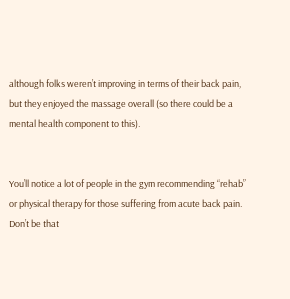although folks weren’t improving in terms of their back pain, but they enjoyed the massage overall (so there could be a mental health component to this).


You’ll notice a lot of people in the gym recommending “rehab” or physical therapy for those suffering from acute back pain. Don’t be that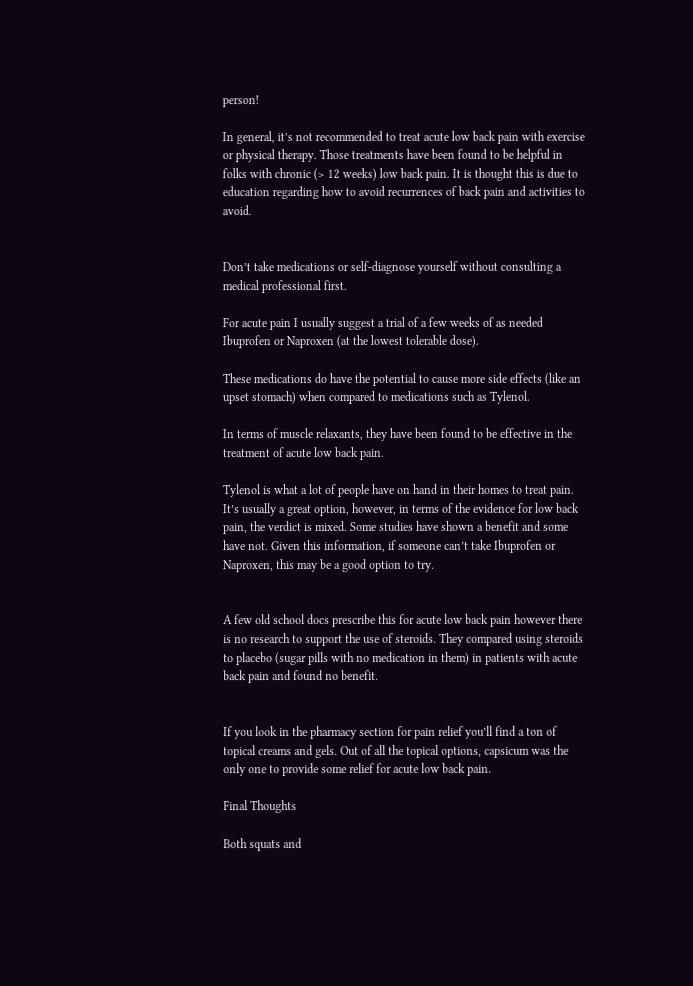person!

In general, it’s not recommended to treat acute low back pain with exercise or physical therapy. Those treatments have been found to be helpful in folks with chronic (> 12 weeks) low back pain. It is thought this is due to education regarding how to avoid recurrences of back pain and activities to avoid.


Don’t take medications or self-diagnose yourself without consulting a medical professional first.

For acute pain I usually suggest a trial of a few weeks of as needed Ibuprofen or Naproxen (at the lowest tolerable dose).

These medications do have the potential to cause more side effects (like an upset stomach) when compared to medications such as Tylenol.

In terms of muscle relaxants, they have been found to be effective in the treatment of acute low back pain.

Tylenol is what a lot of people have on hand in their homes to treat pain. It’s usually a great option, however, in terms of the evidence for low back pain, the verdict is mixed. Some studies have shown a benefit and some have not. Given this information, if someone can’t take Ibuprofen or Naproxen, this may be a good option to try.


A few old school docs prescribe this for acute low back pain however there is no research to support the use of steroids. They compared using steroids to placebo (sugar pills with no medication in them) in patients with acute back pain and found no benefit.


If you look in the pharmacy section for pain relief you’ll find a ton of topical creams and gels. Out of all the topical options, capsicum was the only one to provide some relief for acute low back pain.

Final Thoughts

Both squats and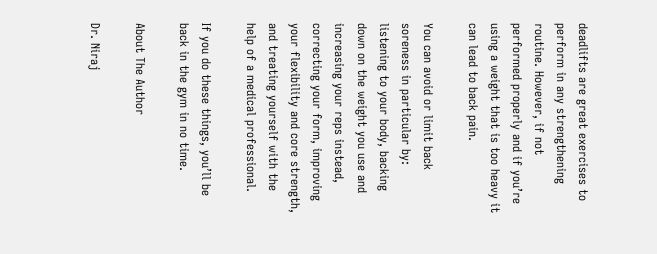deadlifts are great exercises to perform in any strengthening routine. However, if not performed properly and if you’re using a weight that is too heavy it can lead to back pain.

You can avoid or limit back soreness in particular by: listening to your body, backing down on the weight you use and increasing your reps instead, correcting your form, improving your flexibility and core strength, and treating yourself with the help of a medical professional.

If you do these things, you’ll be back in the gym in no time.

About The Author

Dr. Niraj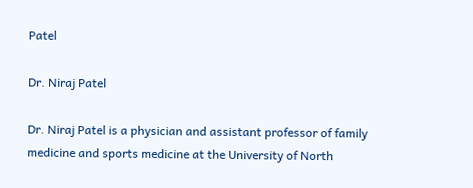Patel

Dr. Niraj Patel

Dr. Niraj Patel is a physician and assistant professor of family medicine and sports medicine at the University of North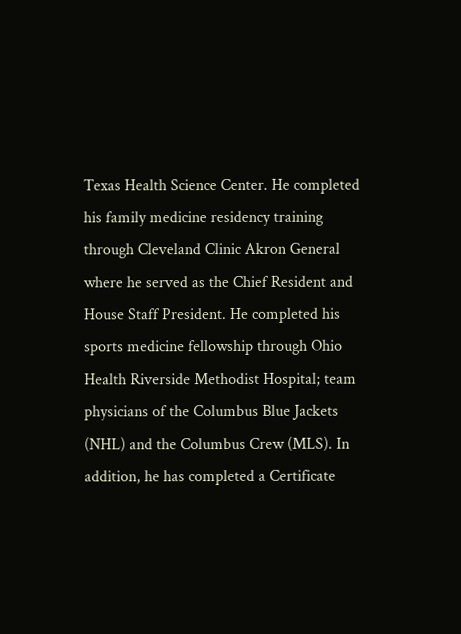Texas Health Science Center. He completed his family medicine residency training through Cleveland Clinic Akron General where he served as the Chief Resident and House Staff President. He completed his sports medicine fellowship through Ohio Health Riverside Methodist Hospital; team physicians of the Columbus Blue Jackets (NHL) and the Columbus Crew (MLS). In addition, he has completed a Certificate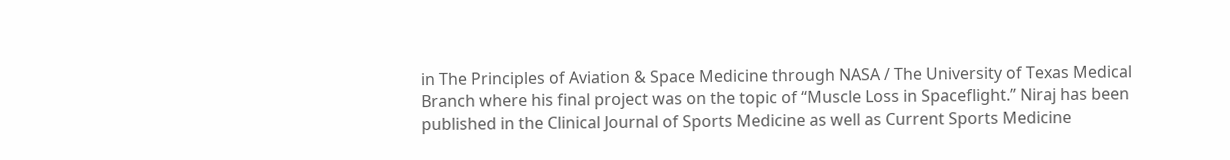in The Principles of Aviation & Space Medicine through NASA / The University of Texas Medical Branch where his final project was on the topic of “Muscle Loss in Spaceflight.” Niraj has been published in the Clinical Journal of Sports Medicine as well as Current Sports Medicine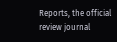Reports, the official review journal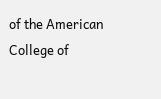of the American College of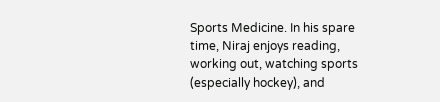Sports Medicine. In his spare time, Niraj enjoys reading, working out, watching sports (especially hockey), and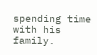spending time with his family.